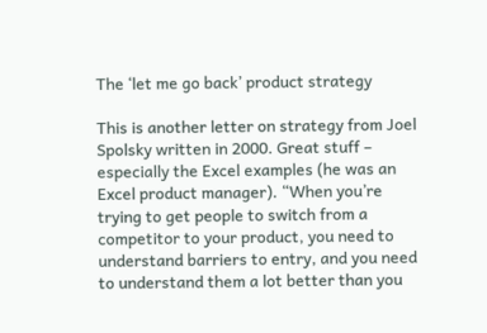The ‘let me go back’ product strategy

This is another letter on strategy from Joel Spolsky written in 2000. Great stuff – especially the Excel examples (he was an Excel product manager). “When you’re trying to get people to switch from a competitor to your product, you need to understand barriers to entry, and you need to understand them a lot better than you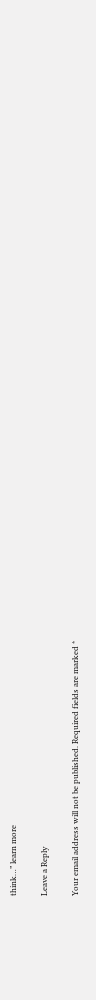think…” learn more

Leave a Reply

Your email address will not be published. Required fields are marked *